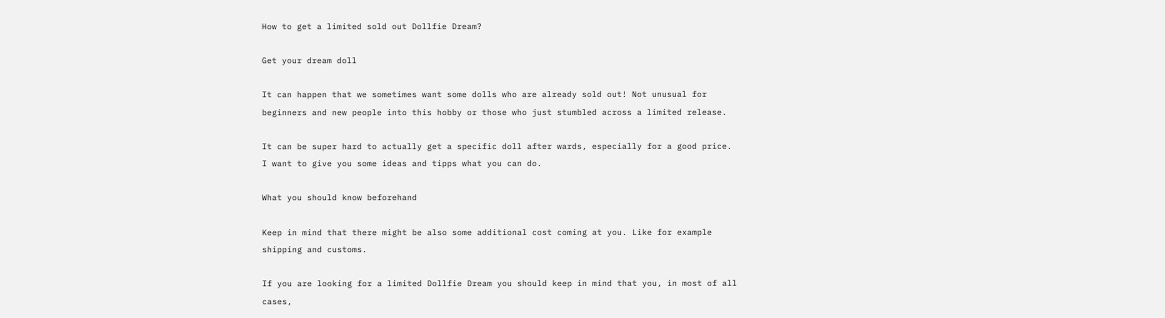How to get a limited sold out Dollfie Dream?

Get your dream doll

It can happen that we sometimes want some dolls who are already sold out! Not unusual for beginners and new people into this hobby or those who just stumbled across a limited release.

It can be super hard to actually get a specific doll after wards, especially for a good price. I want to give you some ideas and tipps what you can do.

What you should know beforehand

Keep in mind that there might be also some additional cost coming at you. Like for example shipping and customs.

If you are looking for a limited Dollfie Dream you should keep in mind that you, in most of all cases,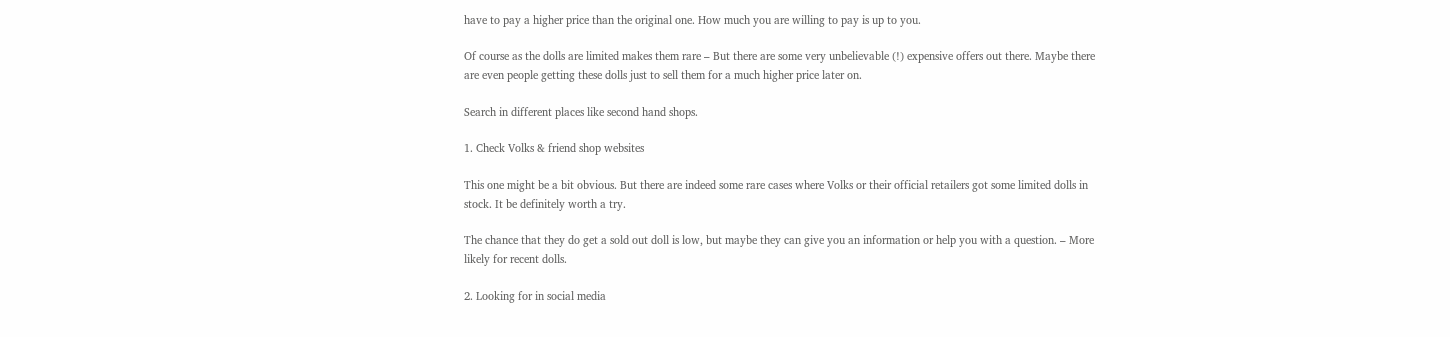have to pay a higher price than the original one. How much you are willing to pay is up to you.

Of course as the dolls are limited makes them rare – But there are some very unbelievable (!) expensive offers out there. Maybe there are even people getting these dolls just to sell them for a much higher price later on.

Search in different places like second hand shops.

1. Check Volks & friend shop websites

This one might be a bit obvious. But there are indeed some rare cases where Volks or their official retailers got some limited dolls in stock. It be definitely worth a try.

The chance that they do get a sold out doll is low, but maybe they can give you an information or help you with a question. – More likely for recent dolls.

2. Looking for in social media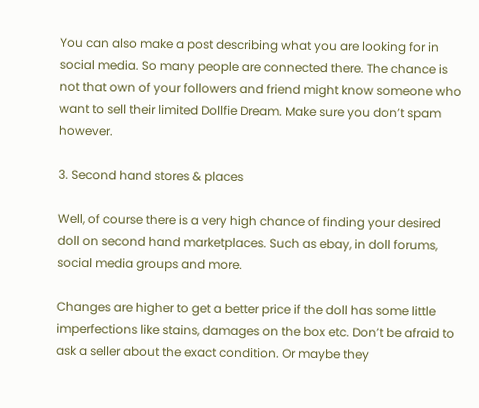You can also make a post describing what you are looking for in social media. So many people are connected there. The chance is not that own of your followers and friend might know someone who want to sell their limited Dollfie Dream. Make sure you don’t spam however.

3. Second hand stores & places

Well, of course there is a very high chance of finding your desired doll on second hand marketplaces. Such as ebay, in doll forums, social media groups and more.

Changes are higher to get a better price if the doll has some little imperfections like stains, damages on the box etc. Don’t be afraid to ask a seller about the exact condition. Or maybe they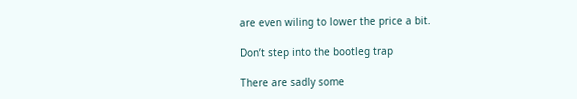are even wiling to lower the price a bit.

Don’t step into the bootleg trap

There are sadly some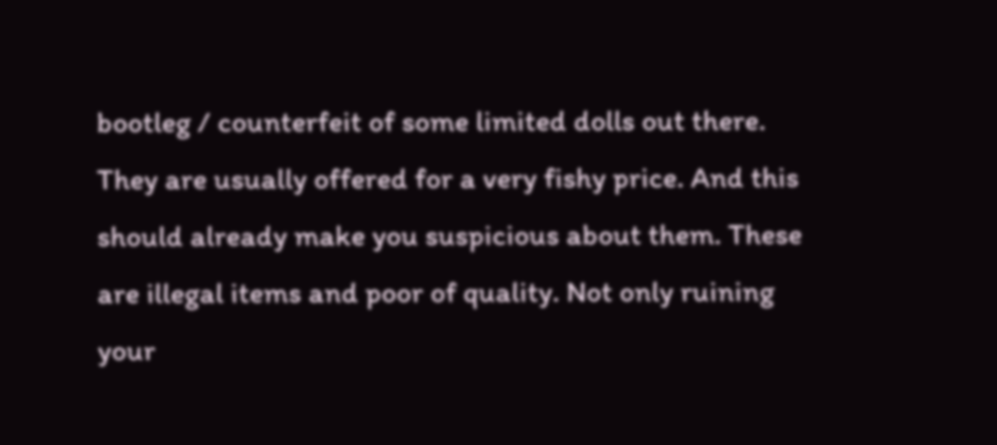bootleg / counterfeit of some limited dolls out there. They are usually offered for a very fishy price. And this should already make you suspicious about them. These are illegal items and poor of quality. Not only ruining your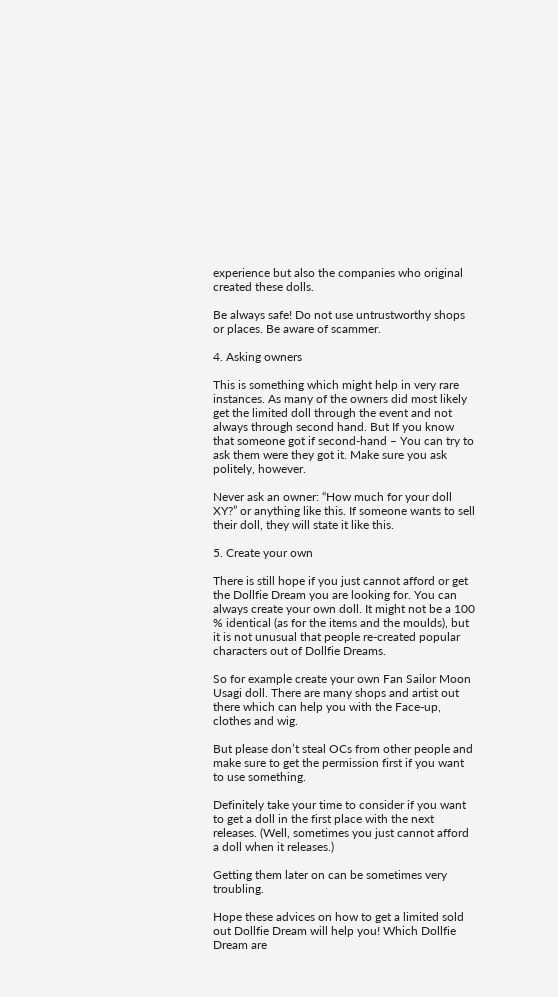experience but also the companies who original created these dolls.

Be always safe! Do not use untrustworthy shops or places. Be aware of scammer.

4. Asking owners

This is something which might help in very rare instances. As many of the owners did most likely get the limited doll through the event and not always through second hand. But If you know that someone got if second-hand – You can try to ask them were they got it. Make sure you ask politely, however.

Never ask an owner: “How much for your doll XY?” or anything like this. If someone wants to sell their doll, they will state it like this.

5. Create your own

There is still hope if you just cannot afford or get the Dollfie Dream you are looking for. You can always create your own doll. It might not be a 100 % identical (as for the items and the moulds), but it is not unusual that people re-created popular characters out of Dollfie Dreams.

So for example create your own Fan Sailor Moon Usagi doll. There are many shops and artist out there which can help you with the Face-up, clothes and wig.

But please don’t steal OCs from other people and make sure to get the permission first if you want to use something.

Definitely take your time to consider if you want to get a doll in the first place with the next releases. (Well, sometimes you just cannot afford a doll when it releases.)

Getting them later on can be sometimes very troubling.

Hope these advices on how to get a limited sold out Dollfie Dream will help you! Which Dollfie Dream are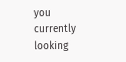you currently looking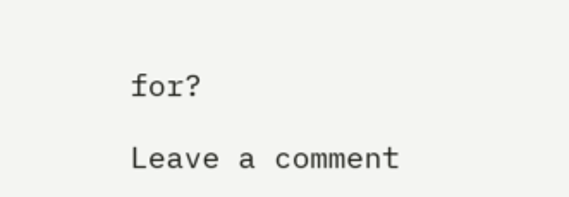for?

Leave a comment